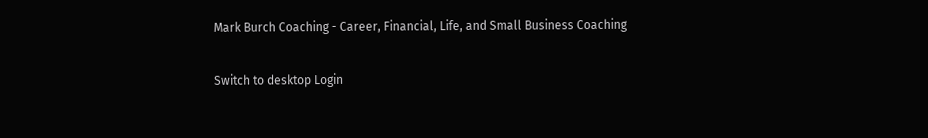Mark Burch Coaching - Career, Financial, Life, and Small Business Coaching

Switch to desktop Login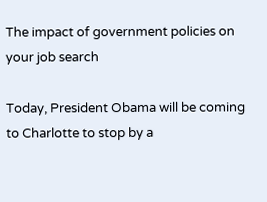The impact of government policies on your job search

Today, President Obama will be coming to Charlotte to stop by a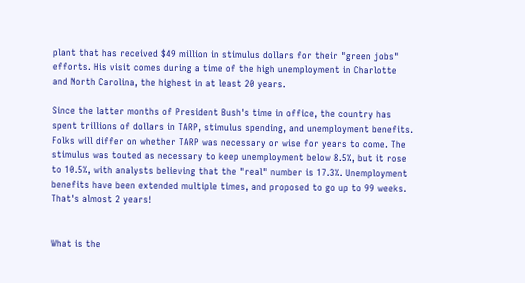plant that has received $49 million in stimulus dollars for their "green jobs" efforts. His visit comes during a time of the high unemployment in Charlotte and North Carolina, the highest in at least 20 years.

Since the latter months of President Bush's time in office, the country has spent trillions of dollars in TARP, stimulus spending, and unemployment benefits. Folks will differ on whether TARP was necessary or wise for years to come. The stimulus was touted as necessary to keep unemployment below 8.5%, but it rose to 10.5%, with analysts believing that the "real" number is 17.3%. Unemployment benefits have been extended multiple times, and proposed to go up to 99 weeks. That's almost 2 years!


What is the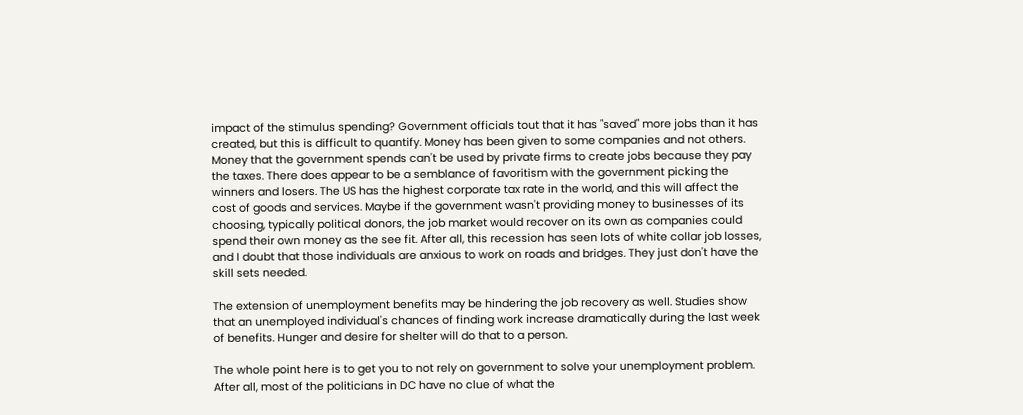impact of the stimulus spending? Government officials tout that it has "saved" more jobs than it has created, but this is difficult to quantify. Money has been given to some companies and not others. Money that the government spends can't be used by private firms to create jobs because they pay the taxes. There does appear to be a semblance of favoritism with the government picking the winners and losers. The US has the highest corporate tax rate in the world, and this will affect the cost of goods and services. Maybe if the government wasn't providing money to businesses of its choosing, typically political donors, the job market would recover on its own as companies could spend their own money as the see fit. After all, this recession has seen lots of white collar job losses, and I doubt that those individuals are anxious to work on roads and bridges. They just don't have the skill sets needed.

The extension of unemployment benefits may be hindering the job recovery as well. Studies show that an unemployed individual's chances of finding work increase dramatically during the last week of benefits. Hunger and desire for shelter will do that to a person.

The whole point here is to get you to not rely on government to solve your unemployment problem. After all, most of the politicians in DC have no clue of what the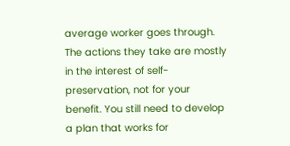average worker goes through. The actions they take are mostly in the interest of self-preservation, not for your benefit. You still need to develop a plan that works for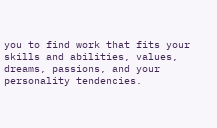you to find work that fits your skills and abilities, values, dreams, passions, and your personality tendencies.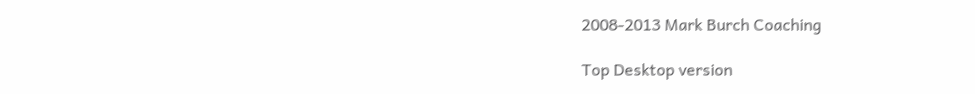2008-2013 Mark Burch Coaching

Top Desktop version